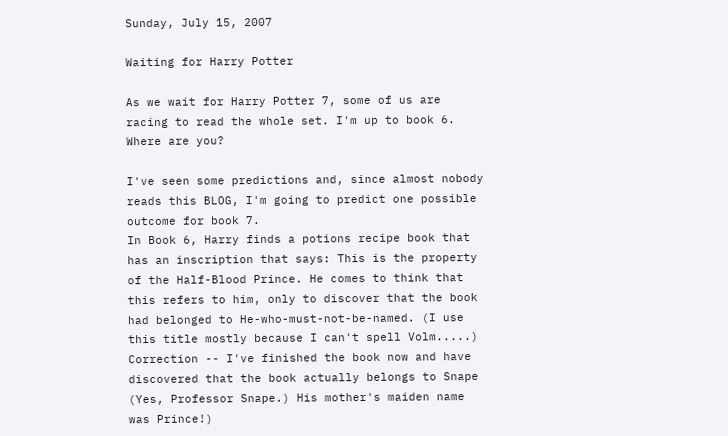Sunday, July 15, 2007

Waiting for Harry Potter

As we wait for Harry Potter 7, some of us are racing to read the whole set. I'm up to book 6. Where are you?

I've seen some predictions and, since almost nobody reads this BLOG, I'm going to predict one possible outcome for book 7.
In Book 6, Harry finds a potions recipe book that has an inscription that says: This is the property of the Half-Blood Prince. He comes to think that this refers to him, only to discover that the book had belonged to He-who-must-not-be-named. (I use this title mostly because I can't spell Volm.....)
Correction -- I've finished the book now and have discovered that the book actually belongs to Snape (Yes, Professor Snape.) His mother's maiden name was Prince!)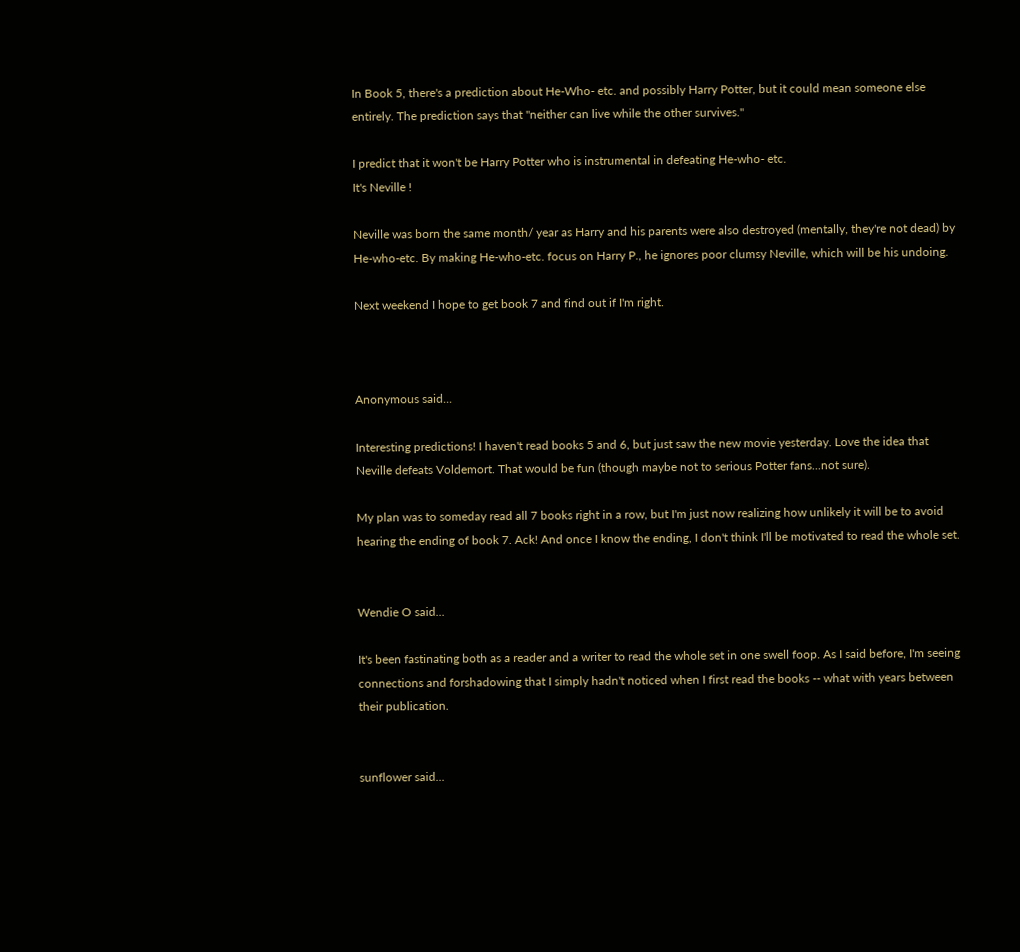In Book 5, there's a prediction about He-Who- etc. and possibly Harry Potter, but it could mean someone else entirely. The prediction says that "neither can live while the other survives."

I predict that it won't be Harry Potter who is instrumental in defeating He-who- etc.
It's Neville !

Neville was born the same month/ year as Harry and his parents were also destroyed (mentally, they're not dead) by He-who-etc. By making He-who-etc. focus on Harry P., he ignores poor clumsy Neville, which will be his undoing.

Next weekend I hope to get book 7 and find out if I'm right.



Anonymous said...

Interesting predictions! I haven't read books 5 and 6, but just saw the new movie yesterday. Love the idea that Neville defeats Voldemort. That would be fun (though maybe not to serious Potter fans...not sure).

My plan was to someday read all 7 books right in a row, but I'm just now realizing how unlikely it will be to avoid hearing the ending of book 7. Ack! And once I know the ending, I don't think I'll be motivated to read the whole set.


Wendie O said...

It's been fastinating both as a reader and a writer to read the whole set in one swell foop. As I said before, I'm seeing connections and forshadowing that I simply hadn't noticed when I first read the books -- what with years between their publication.


sunflower said...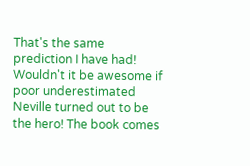That's the same prediction I have had! Wouldn't it be awesome if poor underestimated Neville turned out to be the hero! The book comes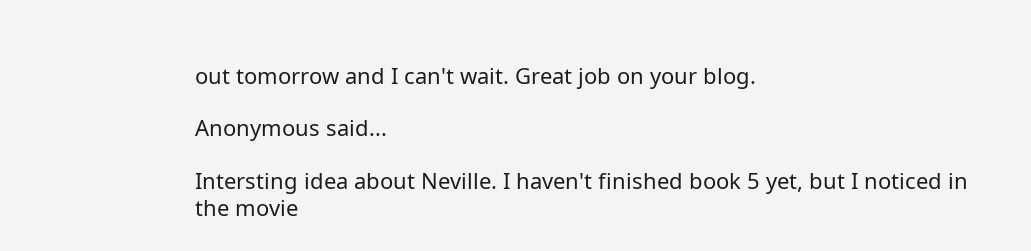out tomorrow and I can't wait. Great job on your blog.

Anonymous said...

Intersting idea about Neville. I haven't finished book 5 yet, but I noticed in the movie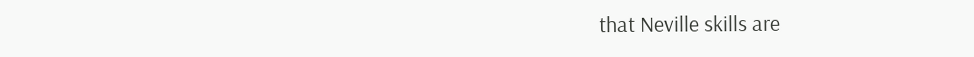that Neville skills are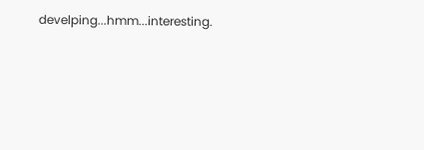develping...hmm...interesting.